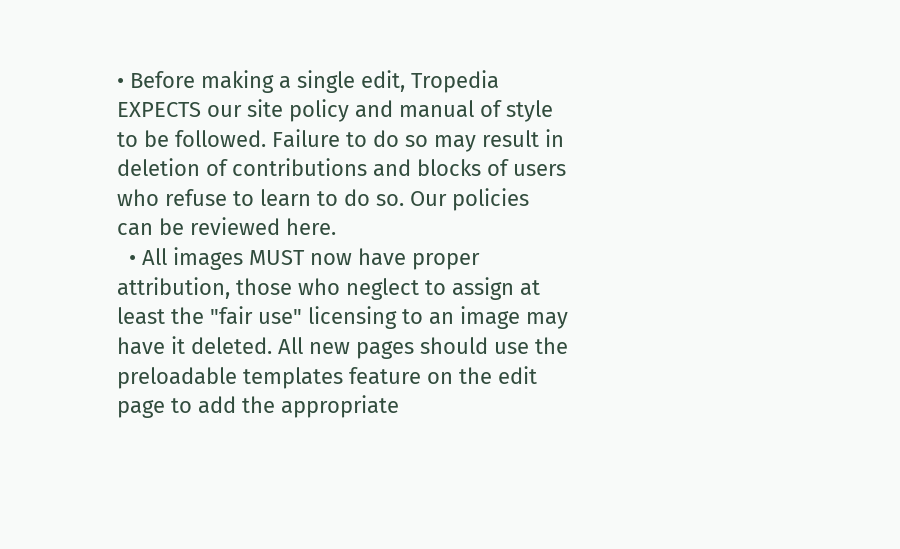• Before making a single edit, Tropedia EXPECTS our site policy and manual of style to be followed. Failure to do so may result in deletion of contributions and blocks of users who refuse to learn to do so. Our policies can be reviewed here.
  • All images MUST now have proper attribution, those who neglect to assign at least the "fair use" licensing to an image may have it deleted. All new pages should use the preloadable templates feature on the edit page to add the appropriate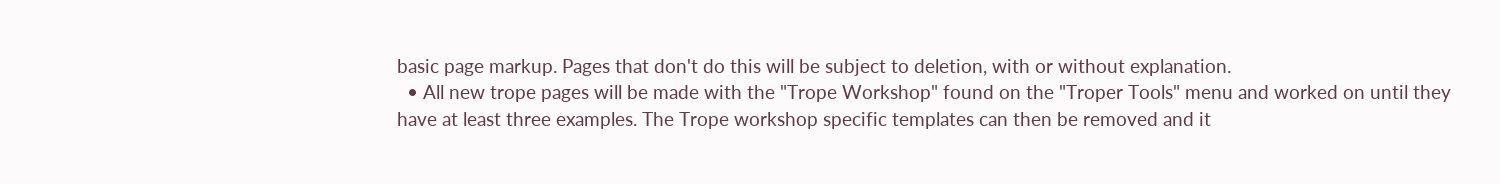basic page markup. Pages that don't do this will be subject to deletion, with or without explanation.
  • All new trope pages will be made with the "Trope Workshop" found on the "Troper Tools" menu and worked on until they have at least three examples. The Trope workshop specific templates can then be removed and it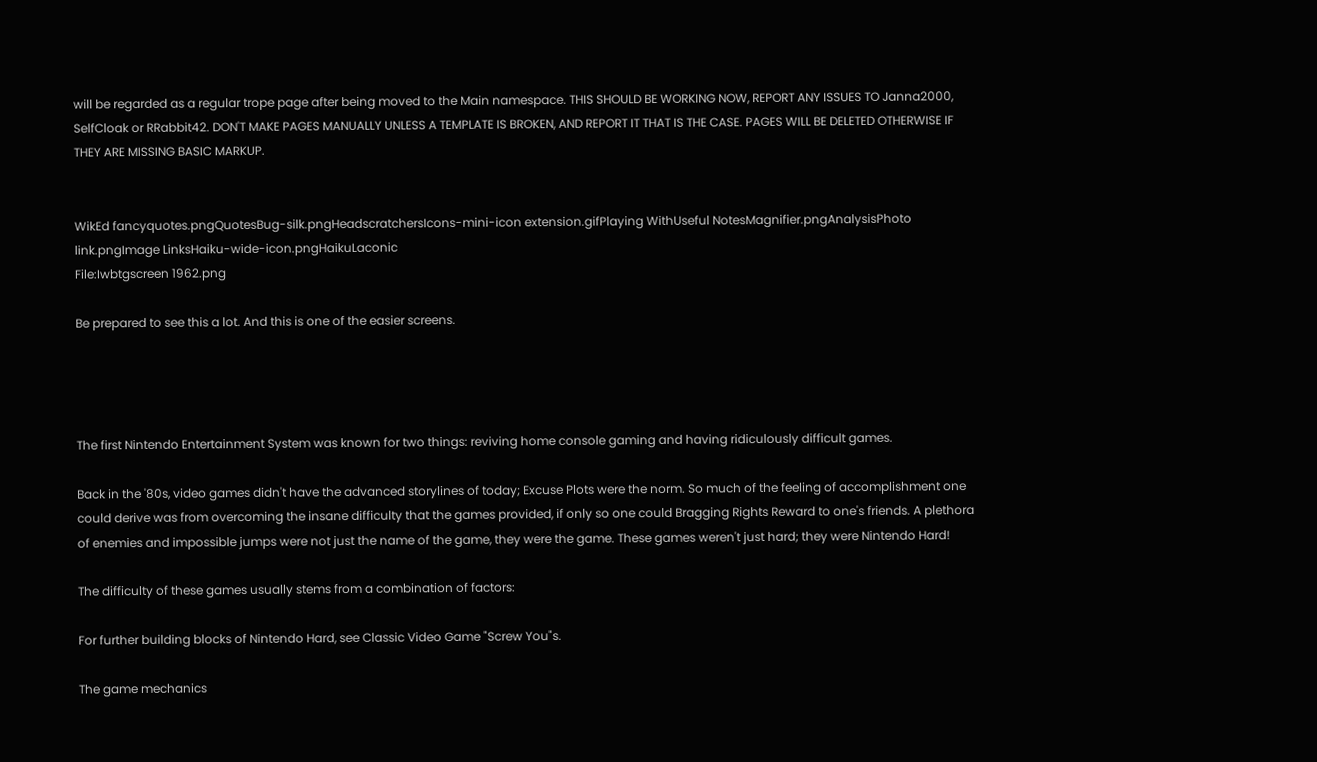will be regarded as a regular trope page after being moved to the Main namespace. THIS SHOULD BE WORKING NOW, REPORT ANY ISSUES TO Janna2000, SelfCloak or RRabbit42. DON'T MAKE PAGES MANUALLY UNLESS A TEMPLATE IS BROKEN, AND REPORT IT THAT IS THE CASE. PAGES WILL BE DELETED OTHERWISE IF THEY ARE MISSING BASIC MARKUP.


WikEd fancyquotes.pngQuotesBug-silk.pngHeadscratchersIcons-mini-icon extension.gifPlaying WithUseful NotesMagnifier.pngAnalysisPhoto link.pngImage LinksHaiku-wide-icon.pngHaikuLaconic
File:Iwbtgscreen 1962.png

Be prepared to see this a lot. And this is one of the easier screens.




The first Nintendo Entertainment System was known for two things: reviving home console gaming and having ridiculously difficult games.

Back in the '80s, video games didn't have the advanced storylines of today; Excuse Plots were the norm. So much of the feeling of accomplishment one could derive was from overcoming the insane difficulty that the games provided, if only so one could Bragging Rights Reward to one's friends. A plethora of enemies and impossible jumps were not just the name of the game, they were the game. These games weren't just hard; they were Nintendo Hard!

The difficulty of these games usually stems from a combination of factors:

For further building blocks of Nintendo Hard, see Classic Video Game "Screw You"s.

The game mechanics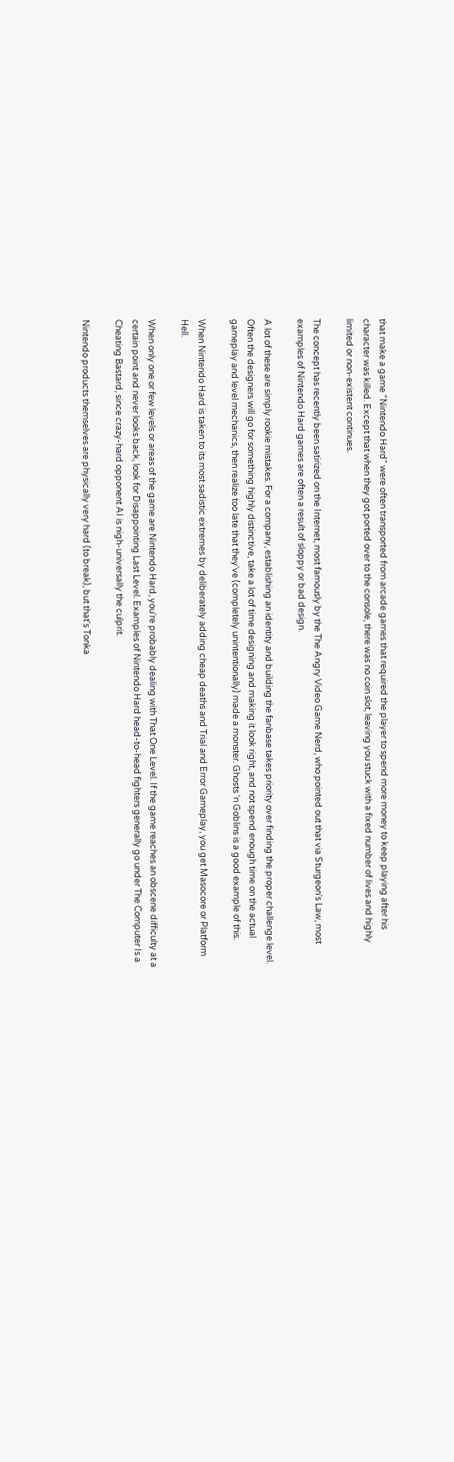that make a game "Nintendo Hard" were often transported from arcade games that required the player to spend more money to keep playing after his character was killed. Except that when they got ported over to the console, there was no coin slot, leaving you stuck with a fixed number of lives and highly limited or non-existent continues.

The concept has recently been satirized on the Internet, most famously by the The Angry Video Game Nerd, who pointed out that via Sturgeon's Law, most examples of Nintendo Hard games are often a result of sloppy or bad design.

A lot of these are simply rookie mistakes. For a company, establishing an identity and building the fanbase takes priority over finding the proper challenge level. Often the designers will go for something highly distinctive, take a lot of time designing and making it look right, and not spend enough time on the actual gameplay and level mechanics, then realize too late that they've (completely unintentionally) made a monster. Ghosts 'n Goblins is a good example of this.

When Nintendo Hard is taken to its most sadistic extremes by deliberately adding cheap deaths and Trial and Error Gameplay, you get Masocore or Platform Hell.

When only one or few levels or areas of the game are Nintendo Hard, you're probably dealing with That One Level. If the game reaches an obscene difficulty at a certain point and never looks back, look for Disappointing Last Level. Examples of Nintendo Hard head-to-head fighters generally go under The Computer Is a Cheating Bastard, since crazy-hard opponent AI is nigh-universally the culprit.

Nintendo products themselves are physically very hard (to break), but that's Tonka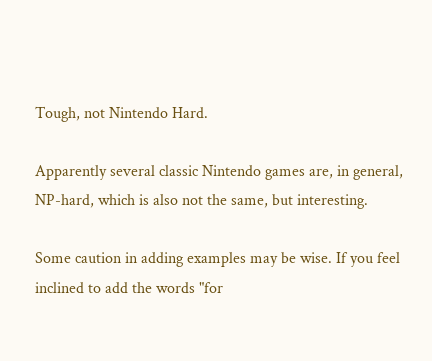Tough, not Nintendo Hard.

Apparently several classic Nintendo games are, in general, NP-hard, which is also not the same, but interesting.

Some caution in adding examples may be wise. If you feel inclined to add the words "for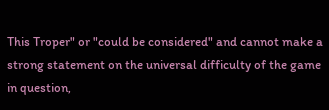This Troper" or "could be considered" and cannot make a strong statement on the universal difficulty of the game in question,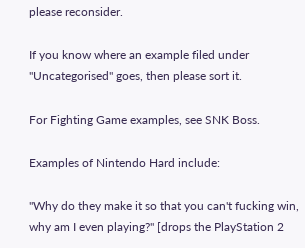please reconsider.

If you know where an example filed under "Uncategorised" goes, then please sort it.

For Fighting Game examples, see SNK Boss.

Examples of Nintendo Hard include:

"Why do they make it so that you can't fucking win, why am I even playing?" [drops the PlayStation 2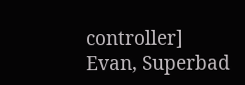controller]
Evan, Superbad